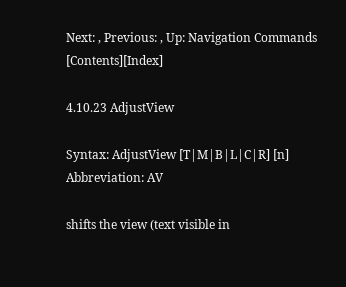Next: , Previous: , Up: Navigation Commands   [Contents][Index]

4.10.23 AdjustView

Syntax: AdjustView [T|M|B|L|C|R] [n]
Abbreviation: AV

shifts the view (text visible in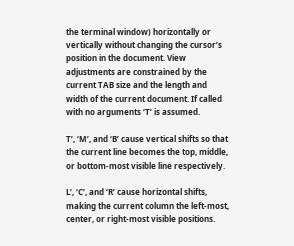the terminal window) horizontally or vertically without changing the cursor’s position in the document. View adjustments are constrained by the current TAB size and the length and width of the current document. If called with no arguments ‘T’ is assumed.

T’, ‘M’, and ‘B’ cause vertical shifts so that the current line becomes the top, middle, or bottom-most visible line respectively.

L’, ‘C’, and ‘R’ cause horizontal shifts, making the current column the left-most, center, or right-most visible positions.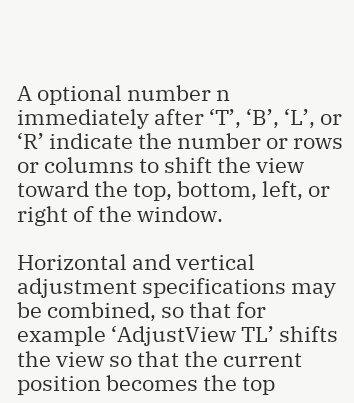A optional number n immediately after ‘T’, ‘B’, ‘L’, or ‘R’ indicate the number or rows or columns to shift the view toward the top, bottom, left, or right of the window.

Horizontal and vertical adjustment specifications may be combined, so that for example ‘AdjustView TL’ shifts the view so that the current position becomes the top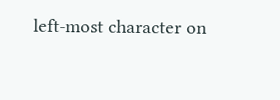left-most character on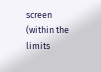screen (within the limits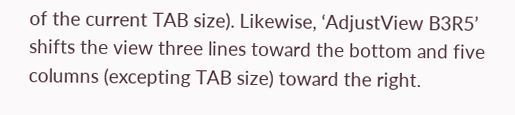of the current TAB size). Likewise, ‘AdjustView B3R5’ shifts the view three lines toward the bottom and five columns (excepting TAB size) toward the right.